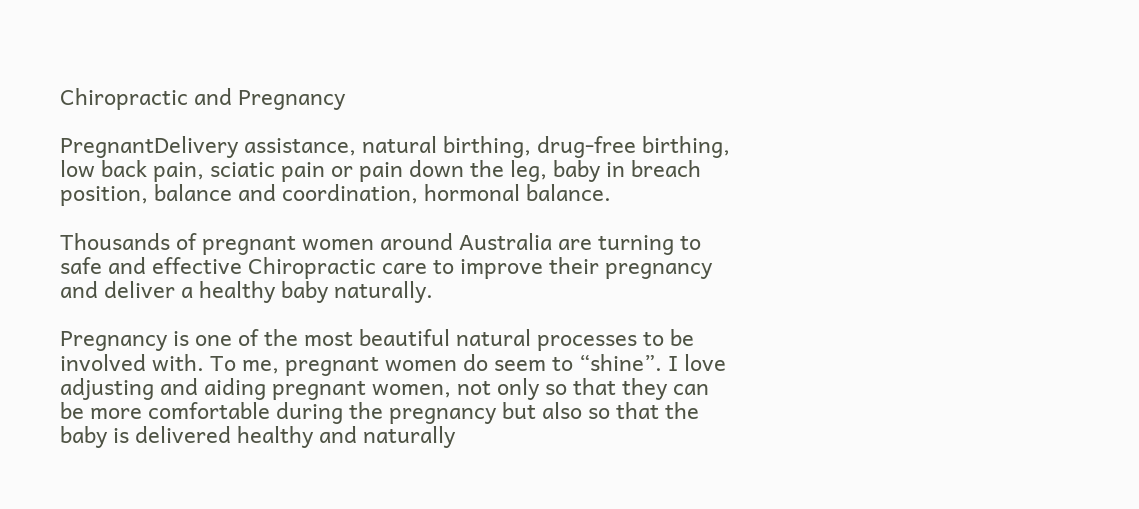Chiropractic and Pregnancy

PregnantDelivery assistance, natural birthing, drug-free birthing, low back pain, sciatic pain or pain down the leg, baby in breach position, balance and coordination, hormonal balance.

Thousands of pregnant women around Australia are turning to safe and effective Chiropractic care to improve their pregnancy and deliver a healthy baby naturally.

Pregnancy is one of the most beautiful natural processes to be involved with. To me, pregnant women do seem to “shine”. I love adjusting and aiding pregnant women, not only so that they can be more comfortable during the pregnancy but also so that the baby is delivered healthy and naturally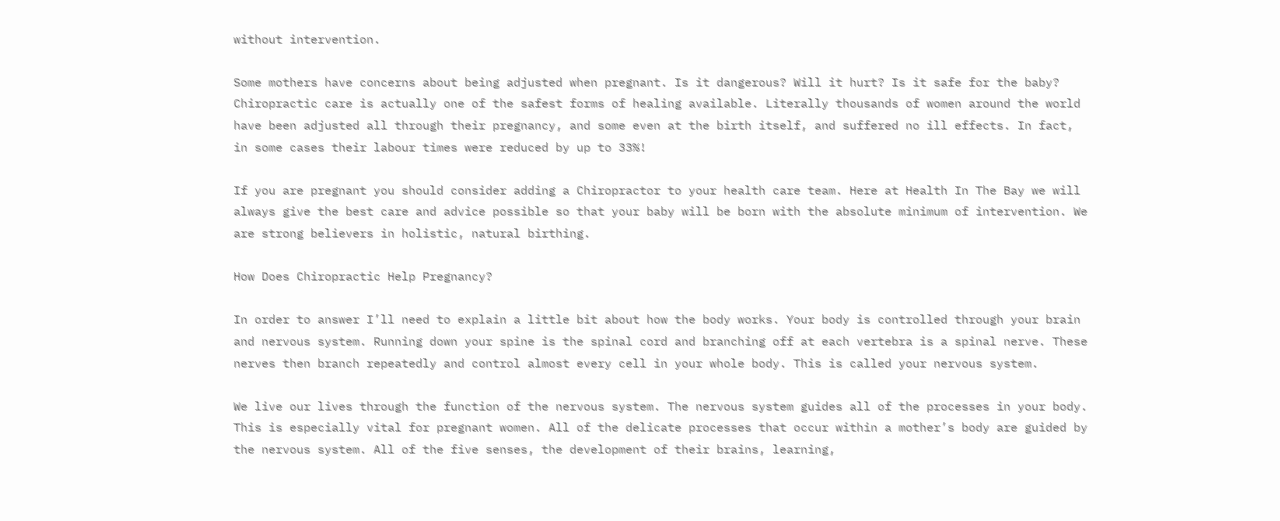without intervention.

Some mothers have concerns about being adjusted when pregnant. Is it dangerous? Will it hurt? Is it safe for the baby? Chiropractic care is actually one of the safest forms of healing available. Literally thousands of women around the world have been adjusted all through their pregnancy, and some even at the birth itself, and suffered no ill effects. In fact, in some cases their labour times were reduced by up to 33%!

If you are pregnant you should consider adding a Chiropractor to your health care team. Here at Health In The Bay we will always give the best care and advice possible so that your baby will be born with the absolute minimum of intervention. We are strong believers in holistic, natural birthing.

How Does Chiropractic Help Pregnancy?

In order to answer I’ll need to explain a little bit about how the body works. Your body is controlled through your brain and nervous system. Running down your spine is the spinal cord and branching off at each vertebra is a spinal nerve. These nerves then branch repeatedly and control almost every cell in your whole body. This is called your nervous system.

We live our lives through the function of the nervous system. The nervous system guides all of the processes in your body. This is especially vital for pregnant women. All of the delicate processes that occur within a mother’s body are guided by the nervous system. All of the five senses, the development of their brains, learning,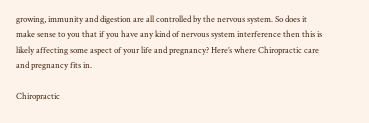growing, immunity and digestion are all controlled by the nervous system. So does it make sense to you that if you have any kind of nervous system interference then this is likely affecting some aspect of your life and pregnancy? Here’s where Chiropractic care and pregnancy fits in.

Chiropractic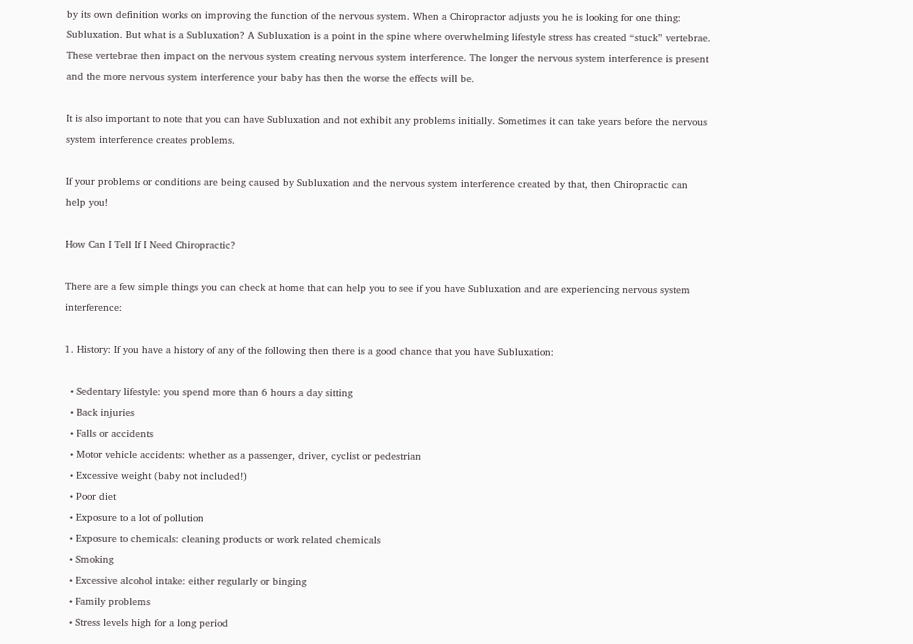by its own definition works on improving the function of the nervous system. When a Chiropractor adjusts you he is looking for one thing: Subluxation. But what is a Subluxation? A Subluxation is a point in the spine where overwhelming lifestyle stress has created “stuck” vertebrae. These vertebrae then impact on the nervous system creating nervous system interference. The longer the nervous system interference is present and the more nervous system interference your baby has then the worse the effects will be.

It is also important to note that you can have Subluxation and not exhibit any problems initially. Sometimes it can take years before the nervous system interference creates problems.

If your problems or conditions are being caused by Subluxation and the nervous system interference created by that, then Chiropractic can help you!

How Can I Tell If I Need Chiropractic?

There are a few simple things you can check at home that can help you to see if you have Subluxation and are experiencing nervous system interference:

1. History: If you have a history of any of the following then there is a good chance that you have Subluxation:

  • Sedentary lifestyle: you spend more than 6 hours a day sitting
  • Back injuries
  • Falls or accidents
  • Motor vehicle accidents: whether as a passenger, driver, cyclist or pedestrian
  • Excessive weight (baby not included!)
  • Poor diet
  • Exposure to a lot of pollution
  • Exposure to chemicals: cleaning products or work related chemicals
  • Smoking
  • Excessive alcohol intake: either regularly or binging
  • Family problems
  • Stress levels high for a long period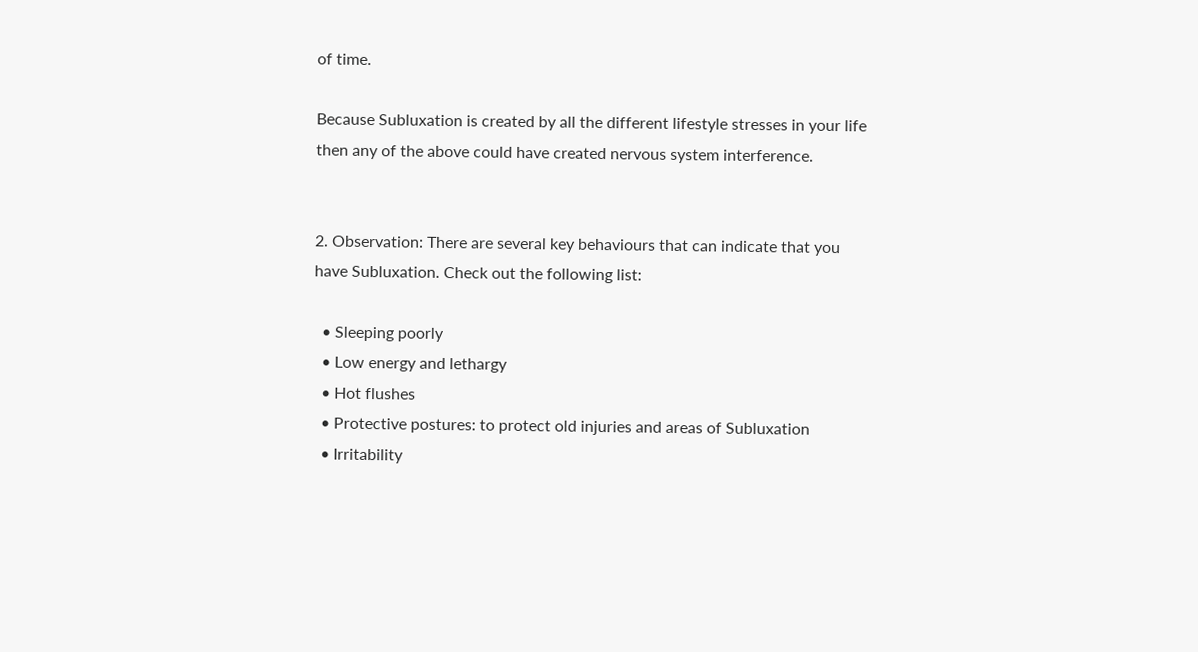of time.

Because Subluxation is created by all the different lifestyle stresses in your life then any of the above could have created nervous system interference.


2. Observation: There are several key behaviours that can indicate that you have Subluxation. Check out the following list:

  • Sleeping poorly
  • Low energy and lethargy
  • Hot flushes
  • Protective postures: to protect old injuries and areas of Subluxation
  • Irritability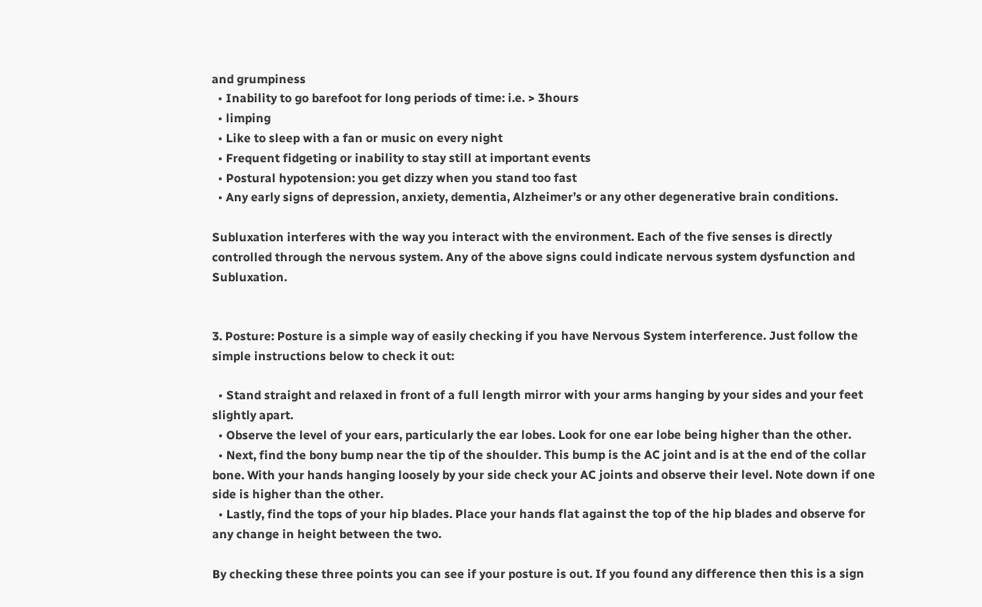and grumpiness
  • Inability to go barefoot for long periods of time: i.e. > 3hours
  • limping
  • Like to sleep with a fan or music on every night
  • Frequent fidgeting or inability to stay still at important events
  • Postural hypotension: you get dizzy when you stand too fast
  • Any early signs of depression, anxiety, dementia, Alzheimer’s or any other degenerative brain conditions.

Subluxation interferes with the way you interact with the environment. Each of the five senses is directly controlled through the nervous system. Any of the above signs could indicate nervous system dysfunction and Subluxation.


3. Posture: Posture is a simple way of easily checking if you have Nervous System interference. Just follow the simple instructions below to check it out:

  • Stand straight and relaxed in front of a full length mirror with your arms hanging by your sides and your feet slightly apart.
  • Observe the level of your ears, particularly the ear lobes. Look for one ear lobe being higher than the other.
  • Next, find the bony bump near the tip of the shoulder. This bump is the AC joint and is at the end of the collar bone. With your hands hanging loosely by your side check your AC joints and observe their level. Note down if one side is higher than the other.
  • Lastly, find the tops of your hip blades. Place your hands flat against the top of the hip blades and observe for any change in height between the two.

By checking these three points you can see if your posture is out. If you found any difference then this is a sign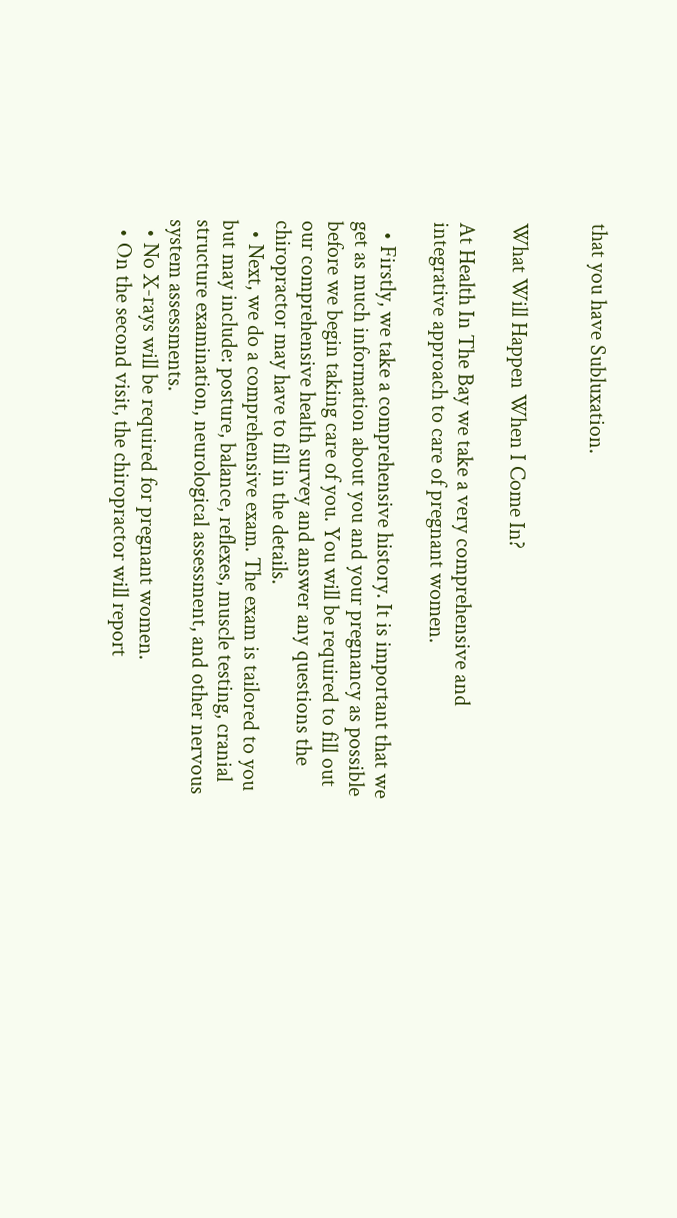that you have Subluxation.


What Will Happen When I Come In?

At Health In The Bay we take a very comprehensive and integrative approach to care of pregnant women.

  • Firstly, we take a comprehensive history. It is important that we get as much information about you and your pregnancy as possible before we begin taking care of you. You will be required to fill out our comprehensive health survey and answer any questions the chiropractor may have to fill in the details.
  • Next, we do a comprehensive exam. The exam is tailored to you but may include: posture, balance, reflexes, muscle testing, cranial structure examination, neurological assessment, and other nervous system assessments.
  • No X-rays will be required for pregnant women.
  • On the second visit, the chiropractor will report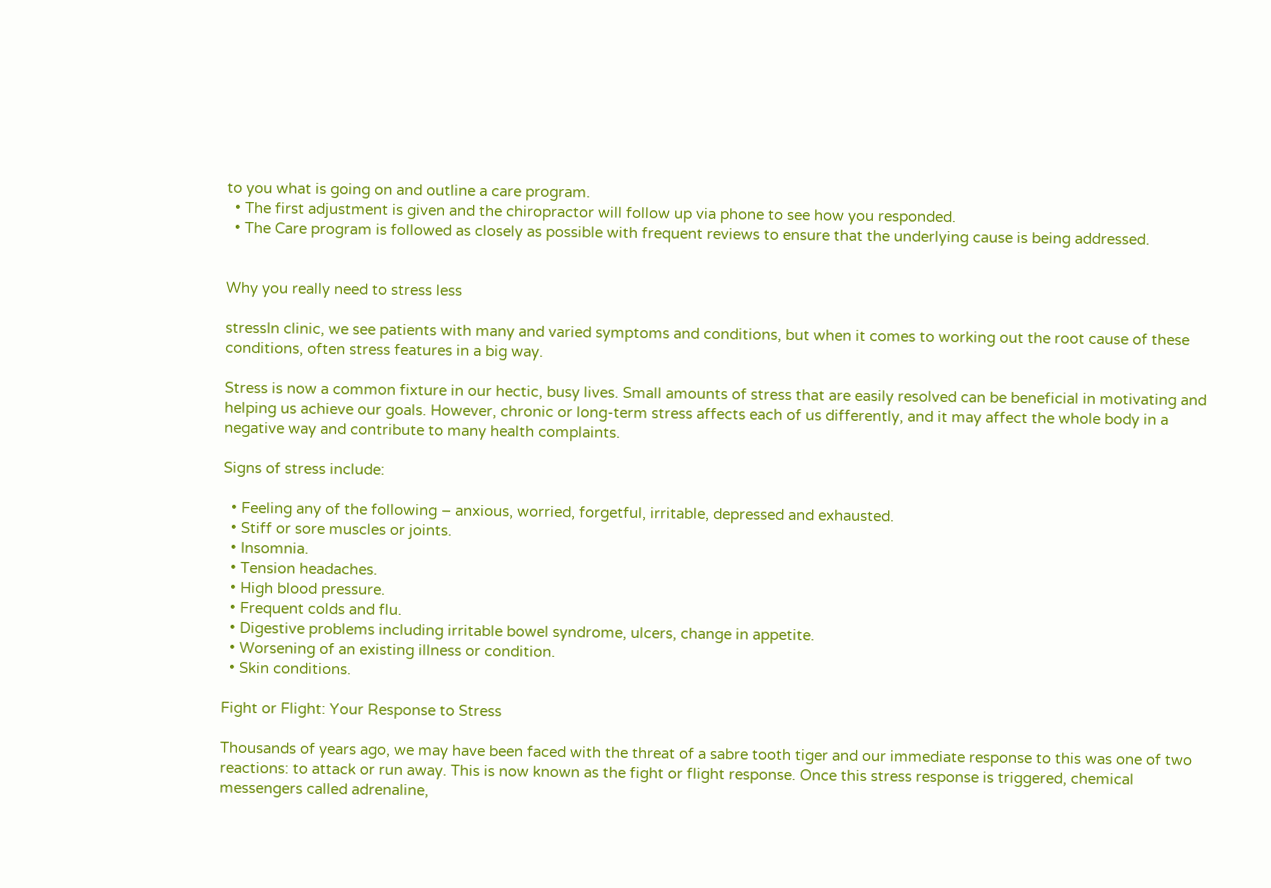to you what is going on and outline a care program.
  • The first adjustment is given and the chiropractor will follow up via phone to see how you responded.
  • The Care program is followed as closely as possible with frequent reviews to ensure that the underlying cause is being addressed.


Why you really need to stress less

stressIn clinic, we see patients with many and varied symptoms and conditions, but when it comes to working out the root cause of these conditions, often stress features in a big way.

Stress is now a common fixture in our hectic, busy lives. Small amounts of stress that are easily resolved can be beneficial in motivating and helping us achieve our goals. However, chronic or long-term stress affects each of us differently, and it may affect the whole body in a negative way and contribute to many health complaints.

Signs of stress include:

  • Feeling any of the following – anxious, worried, forgetful, irritable, depressed and exhausted.
  • Stiff or sore muscles or joints.
  • Insomnia.
  • Tension headaches.
  • High blood pressure.
  • Frequent colds and flu.
  • Digestive problems including irritable bowel syndrome, ulcers, change in appetite.
  • Worsening of an existing illness or condition.
  • Skin conditions.

Fight or Flight: Your Response to Stress

Thousands of years ago, we may have been faced with the threat of a sabre tooth tiger and our immediate response to this was one of two reactions: to attack or run away. This is now known as the fight or flight response. Once this stress response is triggered, chemical messengers called adrenaline,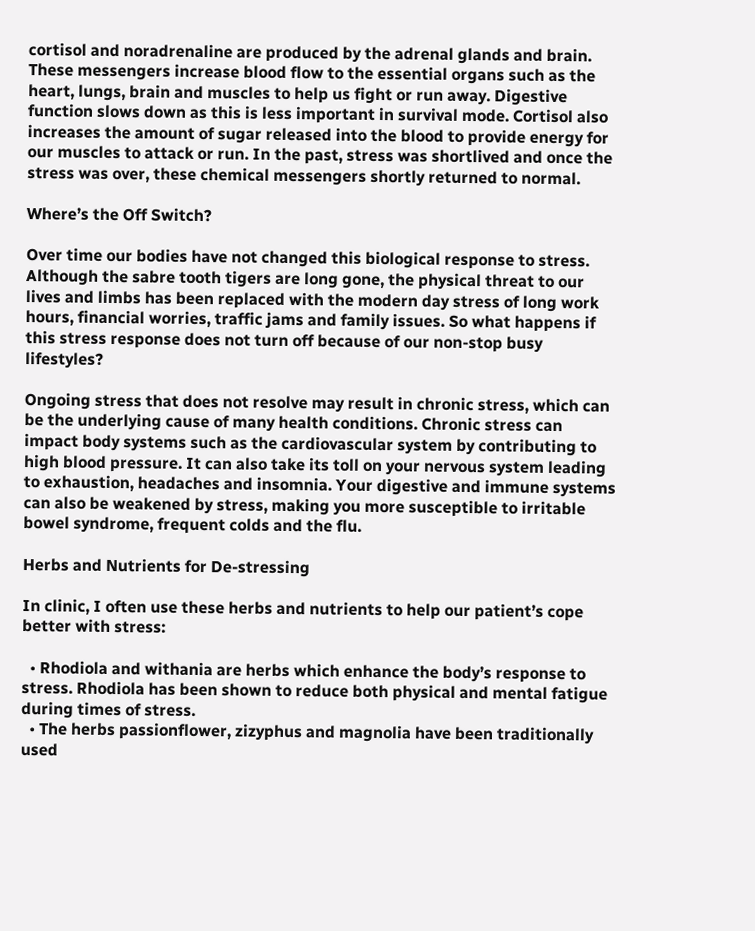cortisol and noradrenaline are produced by the adrenal glands and brain. These messengers increase blood flow to the essential organs such as the heart, lungs, brain and muscles to help us fight or run away. Digestive function slows down as this is less important in survival mode. Cortisol also increases the amount of sugar released into the blood to provide energy for our muscles to attack or run. In the past, stress was shortlived and once the stress was over, these chemical messengers shortly returned to normal.

Where’s the Off Switch?

Over time our bodies have not changed this biological response to stress. Although the sabre tooth tigers are long gone, the physical threat to our lives and limbs has been replaced with the modern day stress of long work hours, financial worries, traffic jams and family issues. So what happens if this stress response does not turn off because of our non-stop busy lifestyles?

Ongoing stress that does not resolve may result in chronic stress, which can be the underlying cause of many health conditions. Chronic stress can impact body systems such as the cardiovascular system by contributing to high blood pressure. It can also take its toll on your nervous system leading to exhaustion, headaches and insomnia. Your digestive and immune systems can also be weakened by stress, making you more susceptible to irritable bowel syndrome, frequent colds and the flu.

Herbs and Nutrients for De-stressing

In clinic, I often use these herbs and nutrients to help our patient’s cope better with stress:

  • Rhodiola and withania are herbs which enhance the body’s response to stress. Rhodiola has been shown to reduce both physical and mental fatigue during times of stress.
  • The herbs passionflower, zizyphus and magnolia have been traditionally used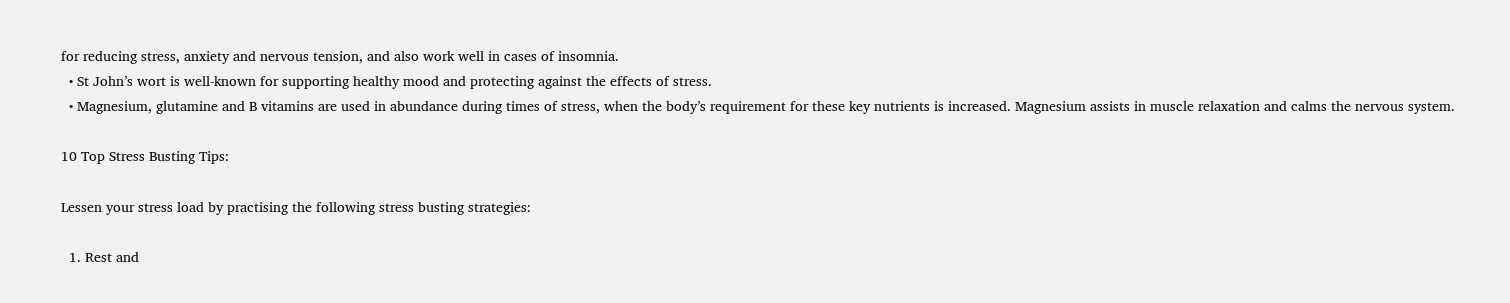for reducing stress, anxiety and nervous tension, and also work well in cases of insomnia.
  • St John’s wort is well-known for supporting healthy mood and protecting against the effects of stress.
  • Magnesium, glutamine and B vitamins are used in abundance during times of stress, when the body’s requirement for these key nutrients is increased. Magnesium assists in muscle relaxation and calms the nervous system.

10 Top Stress Busting Tips:

Lessen your stress load by practising the following stress busting strategies:

  1. Rest and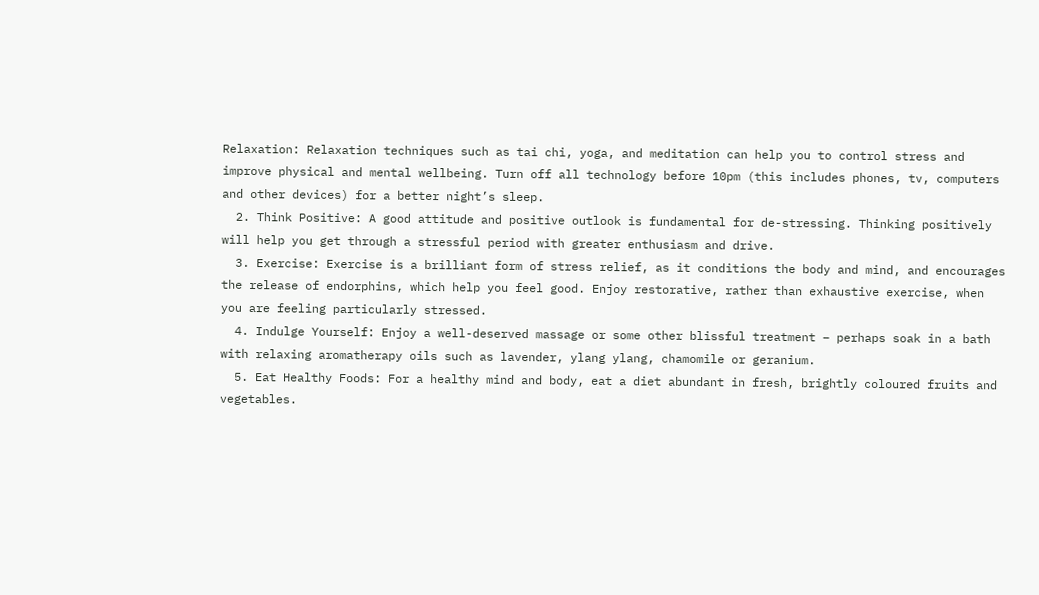Relaxation: Relaxation techniques such as tai chi, yoga, and meditation can help you to control stress and improve physical and mental wellbeing. Turn off all technology before 10pm (this includes phones, tv, computers and other devices) for a better night’s sleep.
  2. Think Positive: A good attitude and positive outlook is fundamental for de-stressing. Thinking positively will help you get through a stressful period with greater enthusiasm and drive.
  3. Exercise: Exercise is a brilliant form of stress relief, as it conditions the body and mind, and encourages the release of endorphins, which help you feel good. Enjoy restorative, rather than exhaustive exercise, when you are feeling particularly stressed.
  4. Indulge Yourself: Enjoy a well-deserved massage or some other blissful treatment – perhaps soak in a bath with relaxing aromatherapy oils such as lavender, ylang ylang, chamomile or geranium.
  5. Eat Healthy Foods: For a healthy mind and body, eat a diet abundant in fresh, brightly coloured fruits and vegetables.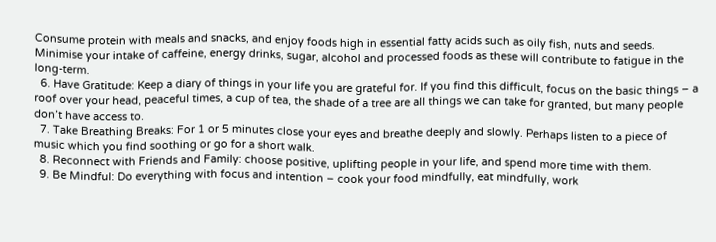Consume protein with meals and snacks, and enjoy foods high in essential fatty acids such as oily fish, nuts and seeds. Minimise your intake of caffeine, energy drinks, sugar, alcohol and processed foods as these will contribute to fatigue in the long-term.
  6. Have Gratitude: Keep a diary of things in your life you are grateful for. If you find this difficult, focus on the basic things – a roof over your head, peaceful times, a cup of tea, the shade of a tree are all things we can take for granted, but many people don’t have access to.
  7. Take Breathing Breaks: For 1 or 5 minutes close your eyes and breathe deeply and slowly. Perhaps listen to a piece of music which you find soothing or go for a short walk.
  8. Reconnect with Friends and Family: choose positive, uplifting people in your life, and spend more time with them.
  9. Be Mindful: Do everything with focus and intention – cook your food mindfully, eat mindfully, work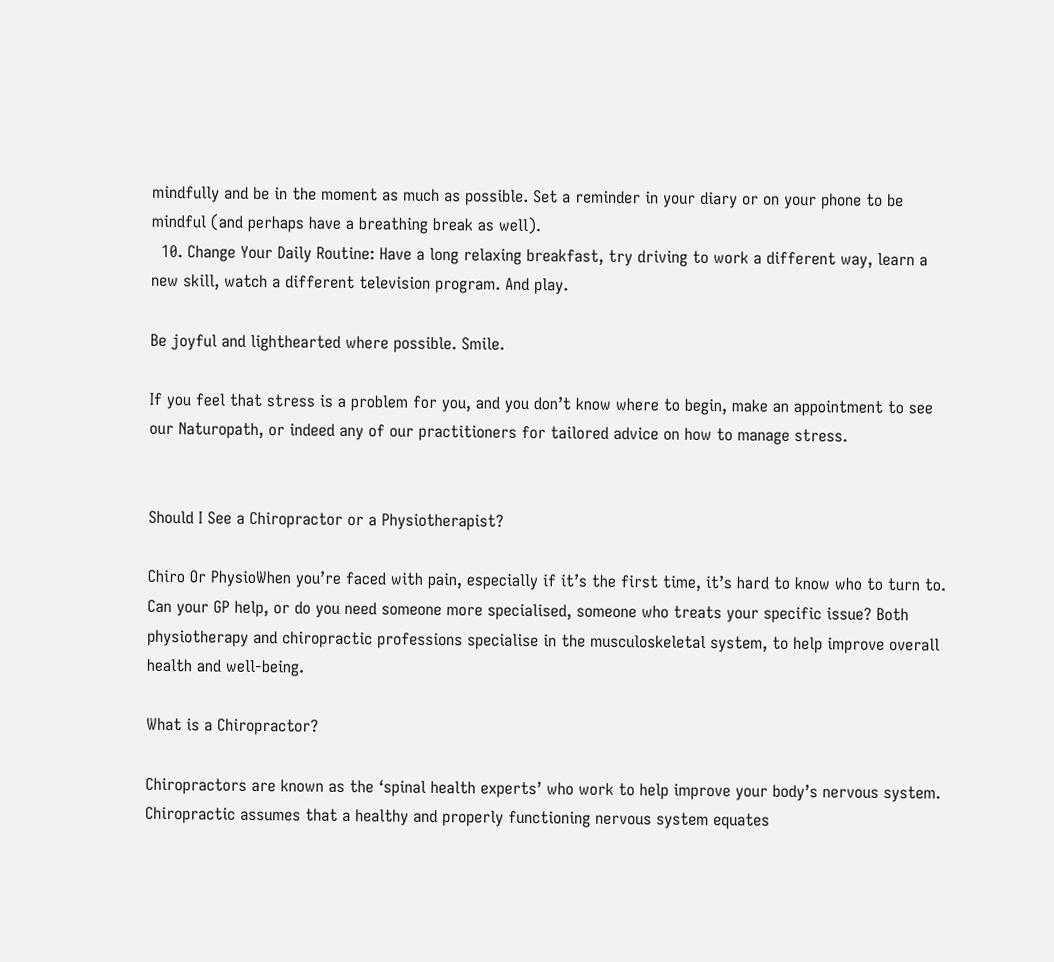mindfully and be in the moment as much as possible. Set a reminder in your diary or on your phone to be mindful (and perhaps have a breathing break as well).
  10. Change Your Daily Routine: Have a long relaxing breakfast, try driving to work a different way, learn a new skill, watch a different television program. And play.

Be joyful and lighthearted where possible. Smile.

If you feel that stress is a problem for you, and you don’t know where to begin, make an appointment to see our Naturopath, or indeed any of our practitioners for tailored advice on how to manage stress.


Should I See a Chiropractor or a Physiotherapist?

Chiro Or PhysioWhen you’re faced with pain, especially if it’s the first time, it’s hard to know who to turn to. Can your GP help, or do you need someone more specialised, someone who treats your specific issue? Both physiotherapy and chiropractic professions specialise in the musculoskeletal system, to help improve overall health and well-being.

What is a Chiropractor?

Chiropractors are known as the ‘spinal health experts’ who work to help improve your body’s nervous system. Chiropractic assumes that a healthy and properly functioning nervous system equates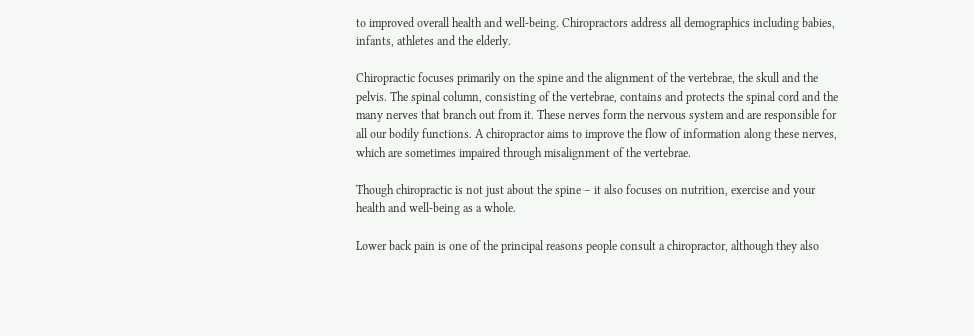to improved overall health and well-being. Chiropractors address all demographics including babies, infants, athletes and the elderly.

Chiropractic focuses primarily on the spine and the alignment of the vertebrae, the skull and the pelvis. The spinal column, consisting of the vertebrae, contains and protects the spinal cord and the many nerves that branch out from it. These nerves form the nervous system and are responsible for all our bodily functions. A chiropractor aims to improve the flow of information along these nerves, which are sometimes impaired through misalignment of the vertebrae.

Though chiropractic is not just about the spine – it also focuses on nutrition, exercise and your health and well-being as a whole.

Lower back pain is one of the principal reasons people consult a chiropractor, although they also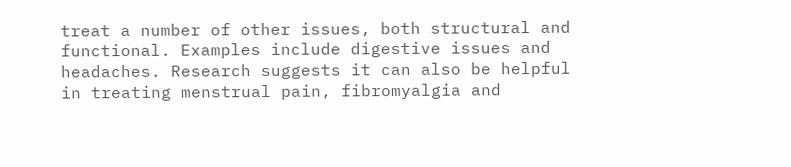treat a number of other issues, both structural and functional. Examples include digestive issues and headaches. Research suggests it can also be helpful in treating menstrual pain, fibromyalgia and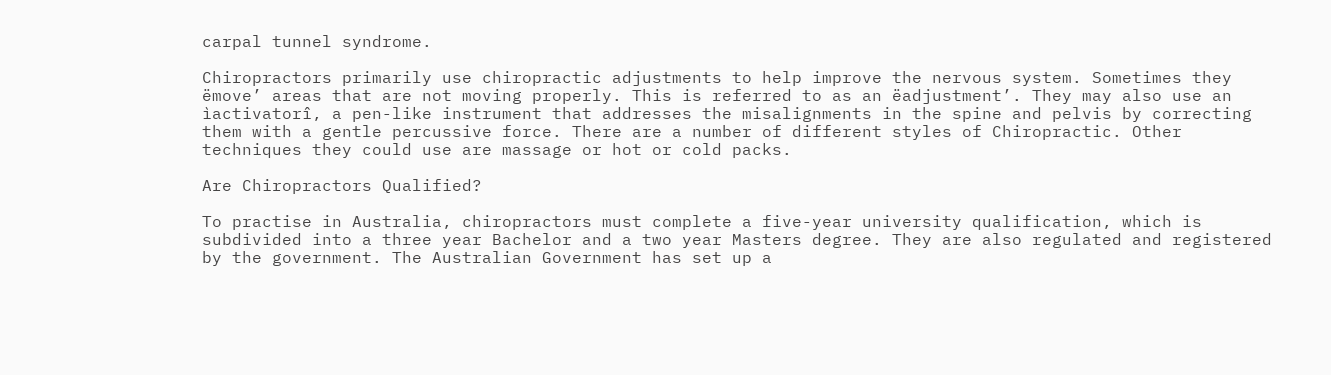carpal tunnel syndrome.

Chiropractors primarily use chiropractic adjustments to help improve the nervous system. Sometimes they ëmove’ areas that are not moving properly. This is referred to as an ëadjustment’. They may also use an ìactivatorî, a pen-like instrument that addresses the misalignments in the spine and pelvis by correcting them with a gentle percussive force. There are a number of different styles of Chiropractic. Other techniques they could use are massage or hot or cold packs.

Are Chiropractors Qualified?

To practise in Australia, chiropractors must complete a five-year university qualification, which is subdivided into a three year Bachelor and a two year Masters degree. They are also regulated and registered by the government. The Australian Government has set up a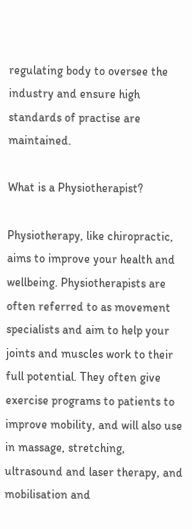regulating body to oversee the industry and ensure high standards of practise are maintained.

What is a Physiotherapist?

Physiotherapy, like chiropractic, aims to improve your health and wellbeing. Physiotherapists are often referred to as movement specialists and aim to help your joints and muscles work to their full potential. They often give exercise programs to patients to improve mobility, and will also use in massage, stretching, ultrasound and laser therapy, and mobilisation and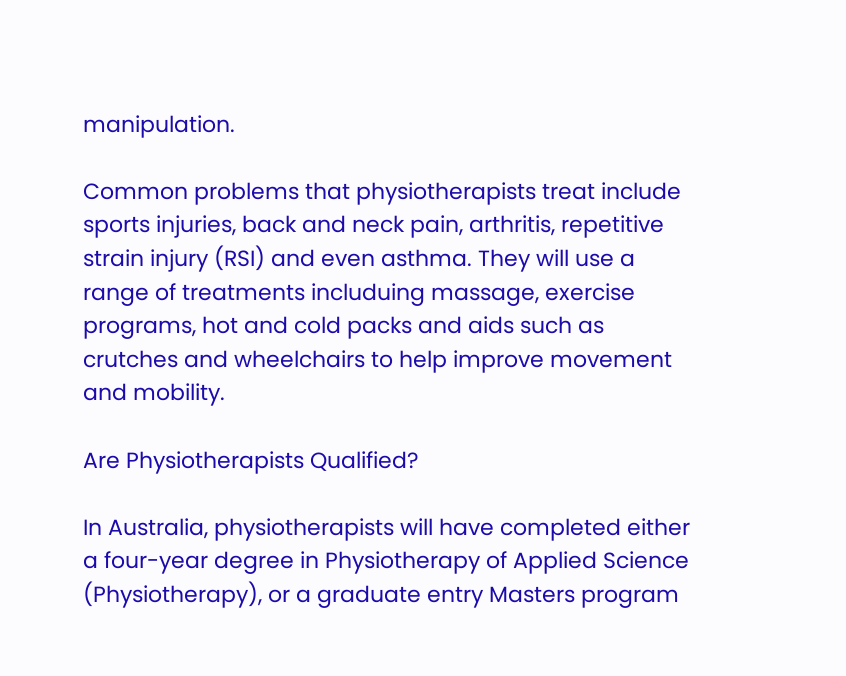manipulation.

Common problems that physiotherapists treat include sports injuries, back and neck pain, arthritis, repetitive strain injury (RSI) and even asthma. They will use a range of treatments includuing massage, exercise programs, hot and cold packs and aids such as crutches and wheelchairs to help improve movement and mobility.

Are Physiotherapists Qualified?

In Australia, physiotherapists will have completed either a four-year degree in Physiotherapy of Applied Science (Physiotherapy), or a graduate entry Masters program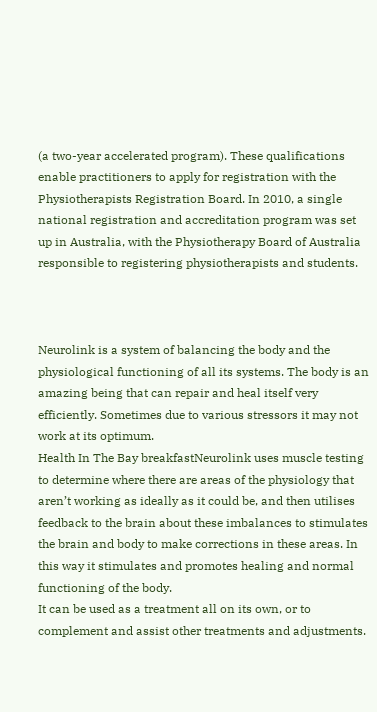(a two-year accelerated program). These qualifications enable practitioners to apply for registration with the Physiotherapists Registration Board. In 2010, a single national registration and accreditation program was set up in Australia, with the Physiotherapy Board of Australia responsible to registering physiotherapists and students.



Neurolink is a system of balancing the body and the physiological functioning of all its systems. The body is an amazing being that can repair and heal itself very efficiently. Sometimes due to various stressors it may not work at its optimum.
Health In The Bay breakfastNeurolink uses muscle testing to determine where there are areas of the physiology that aren’t working as ideally as it could be, and then utilises feedback to the brain about these imbalances to stimulates the brain and body to make corrections in these areas. In this way it stimulates and promotes healing and normal functioning of the body.
It can be used as a treatment all on its own, or to complement and assist other treatments and adjustments.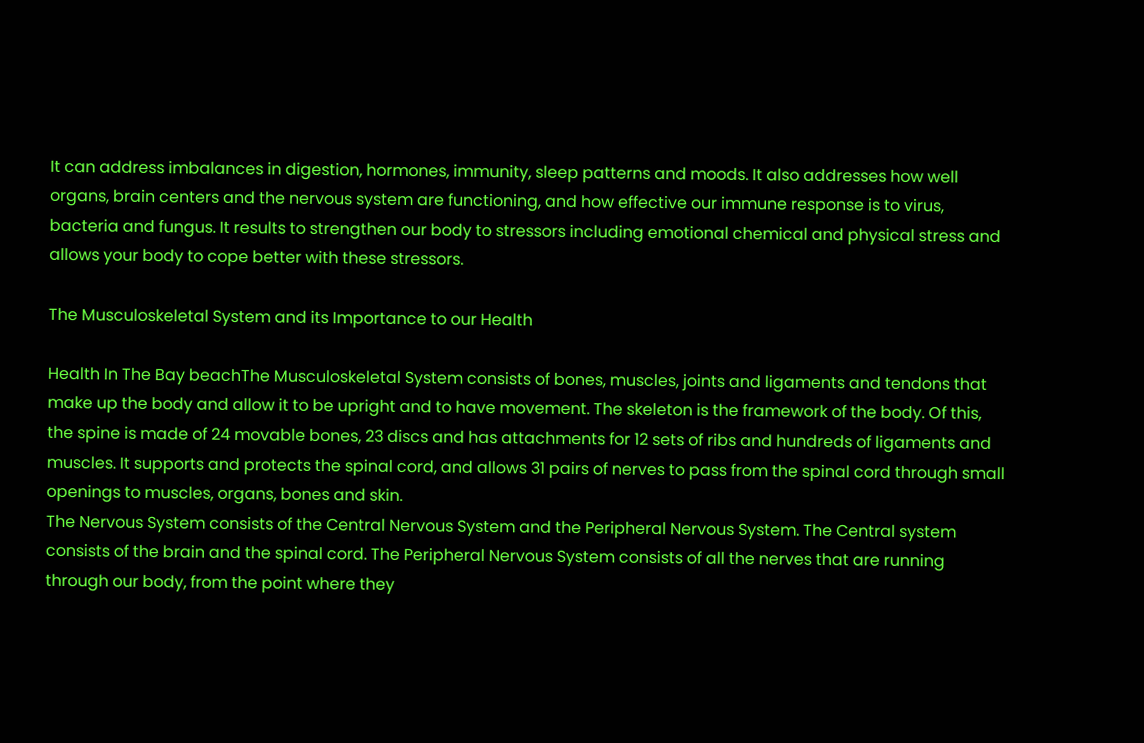It can address imbalances in digestion, hormones, immunity, sleep patterns and moods. It also addresses how well organs, brain centers and the nervous system are functioning, and how effective our immune response is to virus, bacteria and fungus. It results to strengthen our body to stressors including emotional chemical and physical stress and allows your body to cope better with these stressors.

The Musculoskeletal System and its Importance to our Health

Health In The Bay beachThe Musculoskeletal System consists of bones, muscles, joints and ligaments and tendons that make up the body and allow it to be upright and to have movement. The skeleton is the framework of the body. Of this, the spine is made of 24 movable bones, 23 discs and has attachments for 12 sets of ribs and hundreds of ligaments and muscles. It supports and protects the spinal cord, and allows 31 pairs of nerves to pass from the spinal cord through small openings to muscles, organs, bones and skin.
The Nervous System consists of the Central Nervous System and the Peripheral Nervous System. The Central system consists of the brain and the spinal cord. The Peripheral Nervous System consists of all the nerves that are running through our body, from the point where they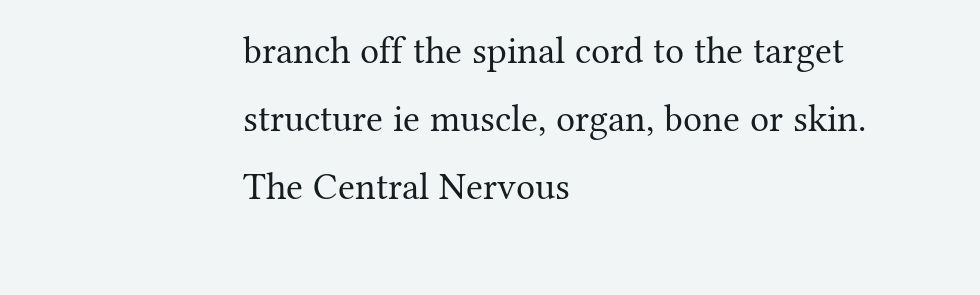branch off the spinal cord to the target structure ie muscle, organ, bone or skin. The Central Nervous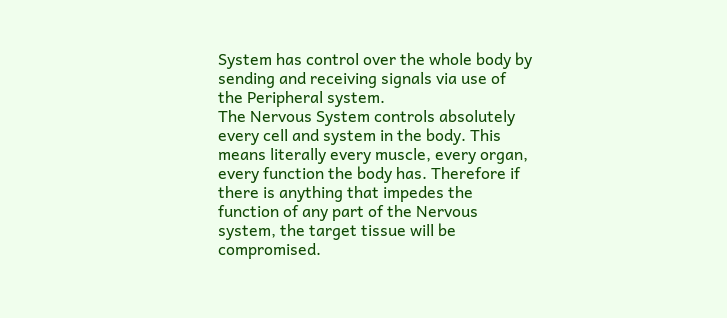System has control over the whole body by sending and receiving signals via use of the Peripheral system.
The Nervous System controls absolutely every cell and system in the body. This means literally every muscle, every organ, every function the body has. Therefore if there is anything that impedes the function of any part of the Nervous system, the target tissue will be compromised.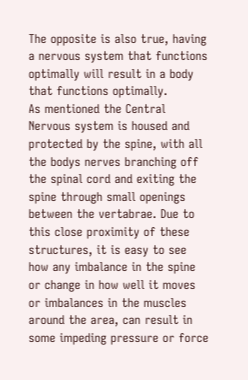The opposite is also true, having a nervous system that functions optimally will result in a body that functions optimally.
As mentioned the Central Nervous system is housed and protected by the spine, with all the bodys nerves branching off the spinal cord and exiting the spine through small openings between the vertabrae. Due to this close proximity of these structures, it is easy to see how any imbalance in the spine or change in how well it moves or imbalances in the muscles around the area, can result in some impeding pressure or force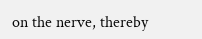on the nerve, thereby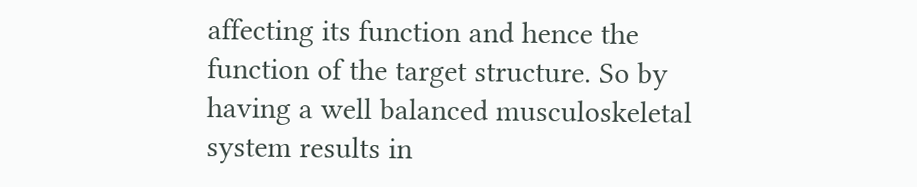affecting its function and hence the function of the target structure. So by having a well balanced musculoskeletal system results in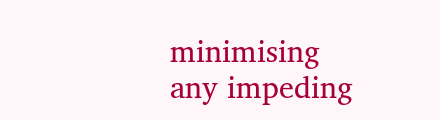minimising any impeding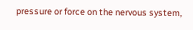pressure or force on the nervous system,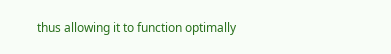thus allowing it to function optimally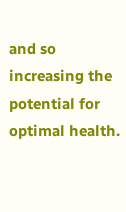and so increasing the potential for optimal health.